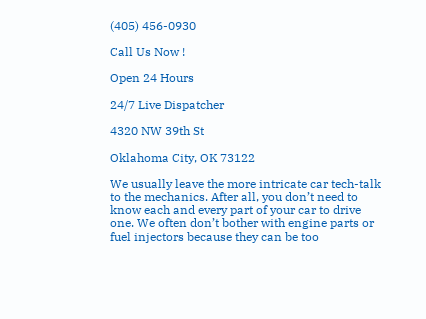(405) 456-0930

Call Us Now !

Open 24 Hours

24/7 Live Dispatcher

4320 NW 39th St

Oklahoma City, OK 73122

We usually leave the more intricate car tech-talk to the mechanics. After all, you don’t need to know each and every part of your car to drive one. We often don’t bother with engine parts or fuel injectors because they can be too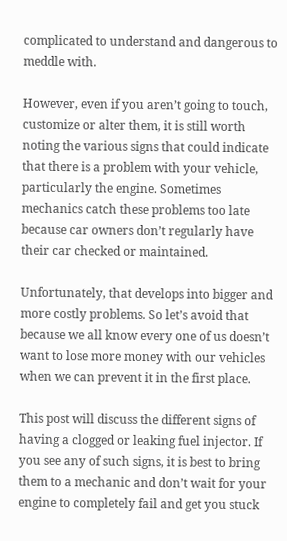complicated to understand and dangerous to meddle with.

However, even if you aren’t going to touch, customize or alter them, it is still worth noting the various signs that could indicate that there is a problem with your vehicle, particularly the engine. Sometimes mechanics catch these problems too late because car owners don’t regularly have their car checked or maintained.

Unfortunately, that develops into bigger and more costly problems. So let’s avoid that because we all know every one of us doesn’t want to lose more money with our vehicles when we can prevent it in the first place.

This post will discuss the different signs of having a clogged or leaking fuel injector. If you see any of such signs, it is best to bring them to a mechanic and don’t wait for your engine to completely fail and get you stuck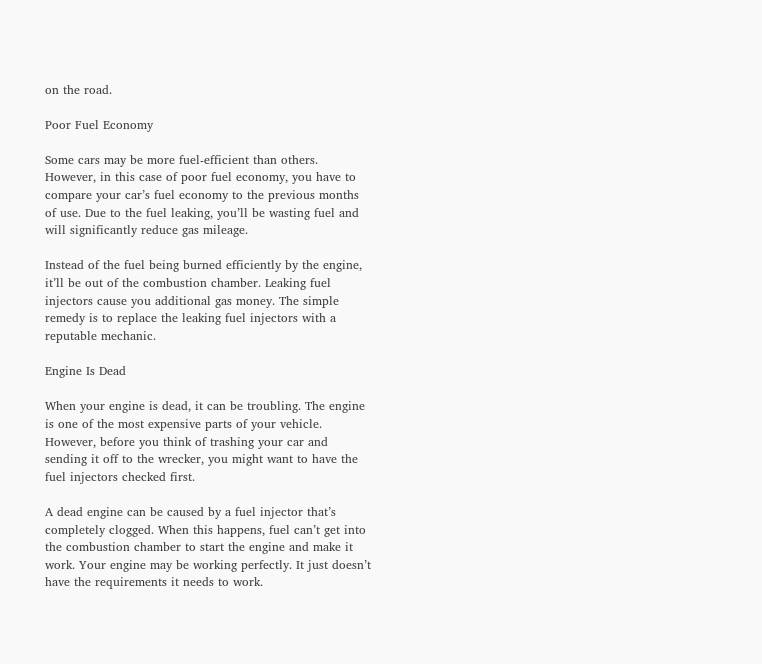on the road.

Poor Fuel Economy

Some cars may be more fuel-efficient than others. However, in this case of poor fuel economy, you have to compare your car’s fuel economy to the previous months of use. Due to the fuel leaking, you’ll be wasting fuel and will significantly reduce gas mileage.

Instead of the fuel being burned efficiently by the engine, it’ll be out of the combustion chamber. Leaking fuel injectors cause you additional gas money. The simple remedy is to replace the leaking fuel injectors with a reputable mechanic.

Engine Is Dead

When your engine is dead, it can be troubling. The engine is one of the most expensive parts of your vehicle. However, before you think of trashing your car and sending it off to the wrecker, you might want to have the fuel injectors checked first.

A dead engine can be caused by a fuel injector that’s completely clogged. When this happens, fuel can’t get into the combustion chamber to start the engine and make it work. Your engine may be working perfectly. It just doesn’t have the requirements it needs to work.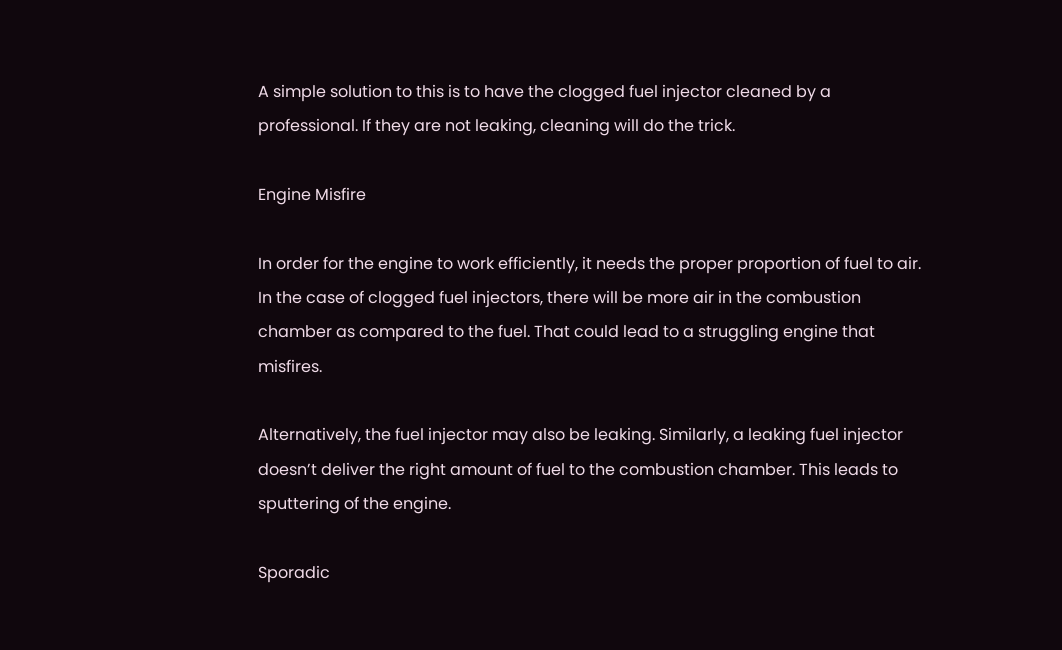A simple solution to this is to have the clogged fuel injector cleaned by a professional. If they are not leaking, cleaning will do the trick.

Engine Misfire

In order for the engine to work efficiently, it needs the proper proportion of fuel to air. In the case of clogged fuel injectors, there will be more air in the combustion chamber as compared to the fuel. That could lead to a struggling engine that misfires.

Alternatively, the fuel injector may also be leaking. Similarly, a leaking fuel injector doesn’t deliver the right amount of fuel to the combustion chamber. This leads to sputtering of the engine.

Sporadic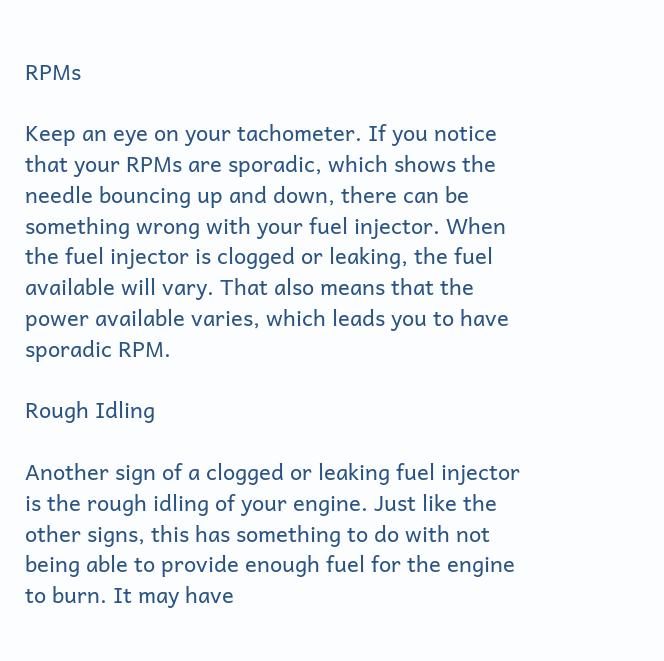RPMs

Keep an eye on your tachometer. If you notice that your RPMs are sporadic, which shows the needle bouncing up and down, there can be something wrong with your fuel injector. When the fuel injector is clogged or leaking, the fuel available will vary. That also means that the power available varies, which leads you to have sporadic RPM.

Rough Idling

Another sign of a clogged or leaking fuel injector is the rough idling of your engine. Just like the other signs, this has something to do with not being able to provide enough fuel for the engine to burn. It may have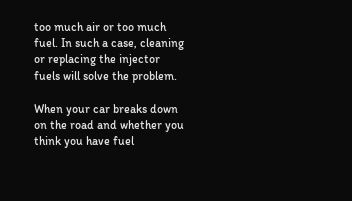too much air or too much fuel. In such a case, cleaning or replacing the injector fuels will solve the problem.

When your car breaks down on the road and whether you think you have fuel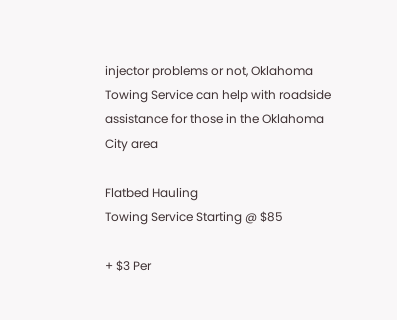injector problems or not, Oklahoma Towing Service can help with roadside assistance for those in the Oklahoma City area

Flatbed Hauling
Towing Service Starting @ $85

+ $3 Per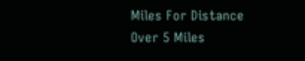Miles For Distance Over 5 Miles